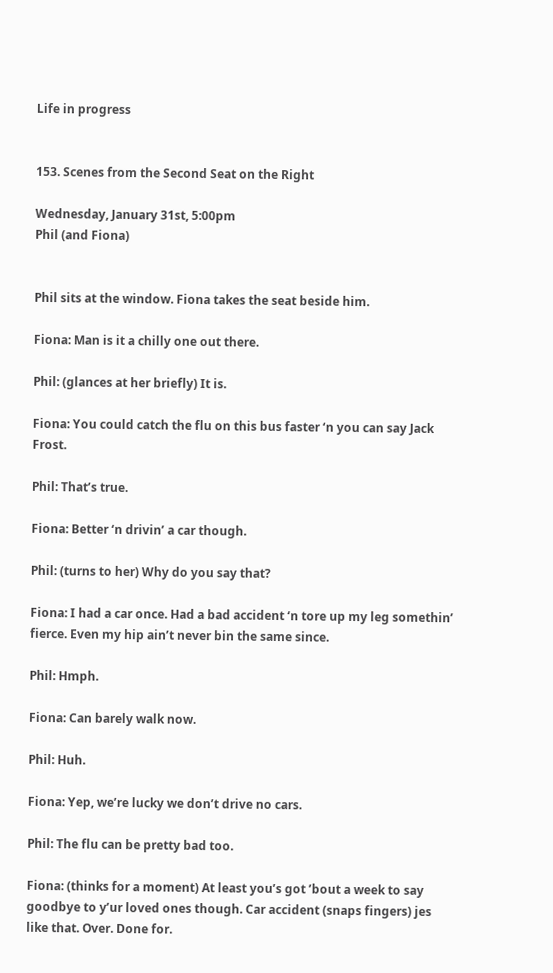Life in progress


153. Scenes from the Second Seat on the Right

Wednesday, January 31st, 5:00pm
Phil (and Fiona)


Phil sits at the window. Fiona takes the seat beside him.

Fiona: Man is it a chilly one out there.

Phil: (glances at her briefly) It is.

Fiona: You could catch the flu on this bus faster ‘n you can say Jack Frost.

Phil: That’s true.

Fiona: Better ‘n drivin’ a car though.

Phil: (turns to her) Why do you say that?

Fiona: I had a car once. Had a bad accident ‘n tore up my leg somethin’ fierce. Even my hip ain’t never bin the same since.

Phil: Hmph.

Fiona: Can barely walk now.

Phil: Huh.

Fiona: Yep, we’re lucky we don’t drive no cars.

Phil: The flu can be pretty bad too.

Fiona: (thinks for a moment) At least you’s got ’bout a week to say goodbye to y’ur loved ones though. Car accident (snaps fingers) jes like that. Over. Done for.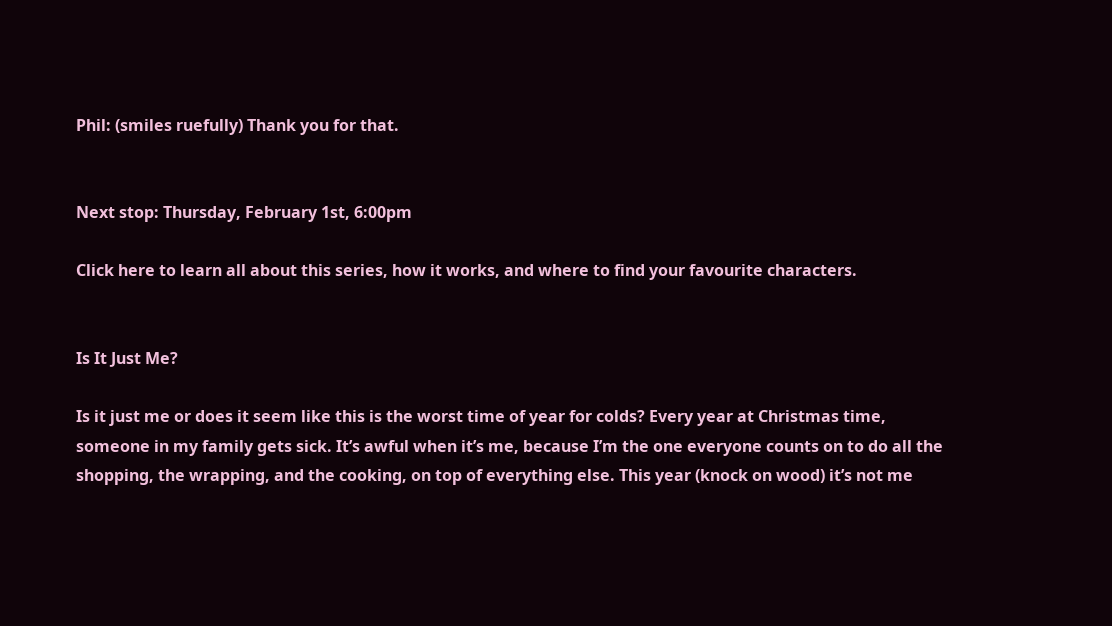Phil: (smiles ruefully) Thank you for that.


Next stop: Thursday, February 1st, 6:00pm

Click here to learn all about this series, how it works, and where to find your favourite characters.


Is It Just Me?

Is it just me or does it seem like this is the worst time of year for colds? Every year at Christmas time, someone in my family gets sick. It’s awful when it’s me, because I’m the one everyone counts on to do all the shopping, the wrapping, and the cooking, on top of everything else. This year (knock on wood) it’s not me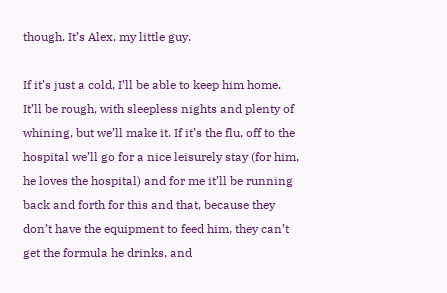though. It’s Alex, my little guy.

If it’s just a cold, I’ll be able to keep him home. It’ll be rough, with sleepless nights and plenty of whining, but we’ll make it. If it’s the flu, off to the hospital we’ll go for a nice leisurely stay (for him, he loves the hospital) and for me it’ll be running back and forth for this and that, because they don’t have the equipment to feed him, they can’t get the formula he drinks, and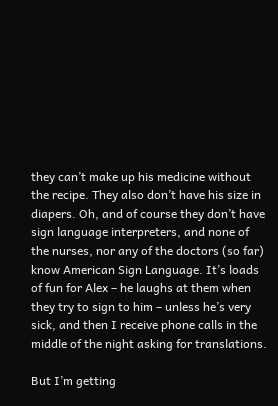they can’t make up his medicine without the recipe. They also don’t have his size in diapers. Oh, and of course they don’t have sign language interpreters, and none of the nurses, nor any of the doctors (so far) know American Sign Language. It’s loads of fun for Alex – he laughs at them when they try to sign to him – unless he’s very sick, and then I receive phone calls in the middle of the night asking for translations.

But I’m getting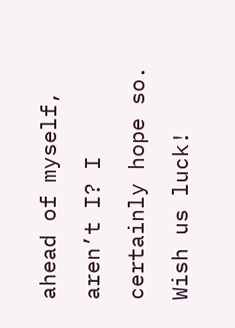ahead of myself, aren’t I? I certainly hope so. Wish us luck!